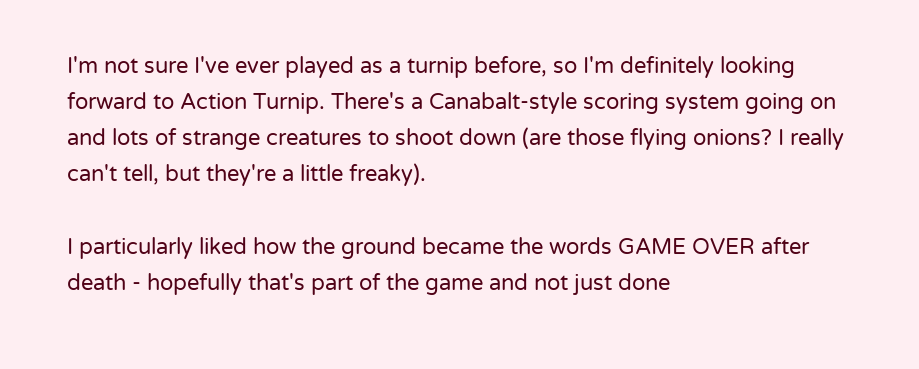I'm not sure I've ever played as a turnip before, so I'm definitely looking forward to Action Turnip. There's a Canabalt-style scoring system going on and lots of strange creatures to shoot down (are those flying onions? I really can't tell, but they're a little freaky).

I particularly liked how the ground became the words GAME OVER after death - hopefully that's part of the game and not just done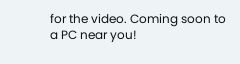for the video. Coming soon to a PC near you!